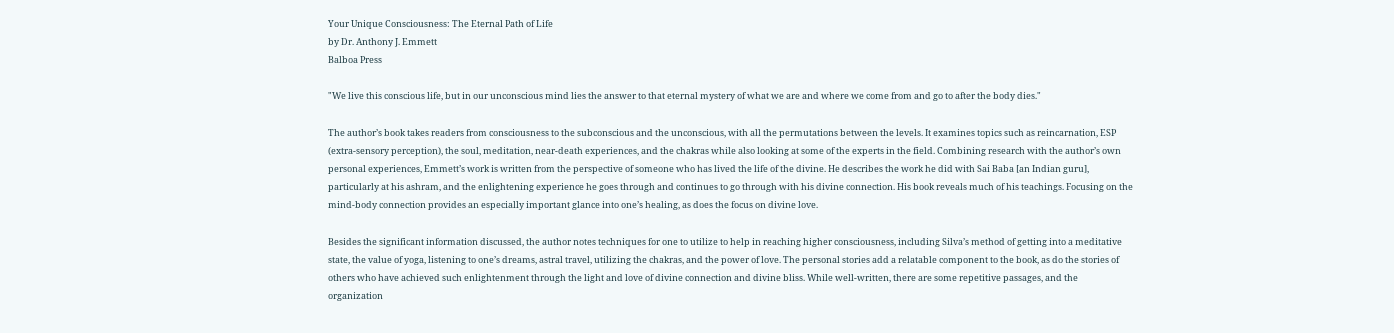Your Unique Consciousness: The Eternal Path of Life
by Dr. Anthony J. Emmett
Balboa Press

"We live this conscious life, but in our unconscious mind lies the answer to that eternal mystery of what we are and where we come from and go to after the body dies."

The author’s book takes readers from consciousness to the subconscious and the unconscious, with all the permutations between the levels. It examines topics such as reincarnation, ESP (extra-sensory perception), the soul, meditation, near-death experiences, and the chakras while also looking at some of the experts in the field. Combining research with the author’s own personal experiences, Emmett’s work is written from the perspective of someone who has lived the life of the divine. He describes the work he did with Sai Baba [an Indian guru], particularly at his ashram, and the enlightening experience he goes through and continues to go through with his divine connection. His book reveals much of his teachings. Focusing on the mind-body connection provides an especially important glance into one’s healing, as does the focus on divine love.

Besides the significant information discussed, the author notes techniques for one to utilize to help in reaching higher consciousness, including Silva’s method of getting into a meditative state, the value of yoga, listening to one’s dreams, astral travel, utilizing the chakras, and the power of love. The personal stories add a relatable component to the book, as do the stories of others who have achieved such enlightenment through the light and love of divine connection and divine bliss. While well-written, there are some repetitive passages, and the organization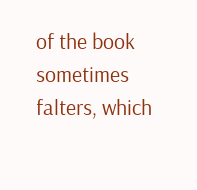of the book sometimes falters, which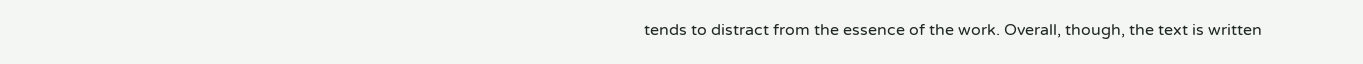tends to distract from the essence of the work. Overall, though, the text is written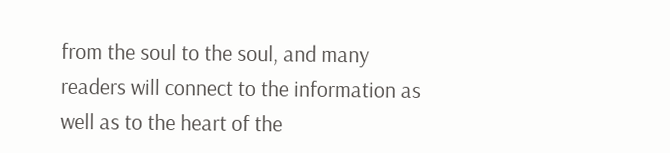from the soul to the soul, and many readers will connect to the information as well as to the heart of the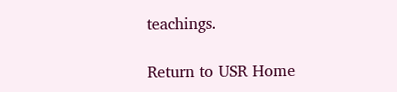teachings.

Return to USR Home